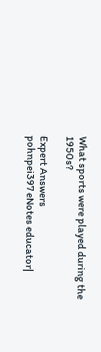What sports were played during the 1950s?

Expert Answers
pohnpei397 eNotes educator|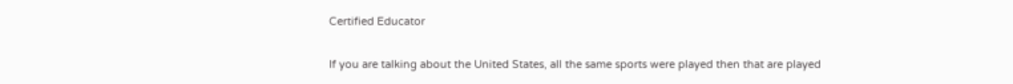Certified Educator

If you are talking about the United States, all the same sports were played then that are played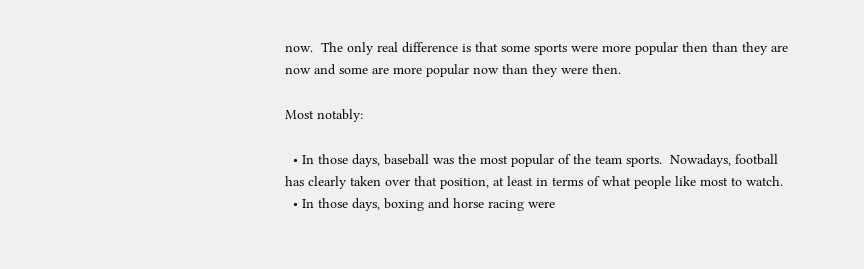now.  The only real difference is that some sports were more popular then than they are now and some are more popular now than they were then.

Most notably:

  • In those days, baseball was the most popular of the team sports.  Nowadays, football has clearly taken over that position, at least in terms of what people like most to watch.
  • In those days, boxing and horse racing were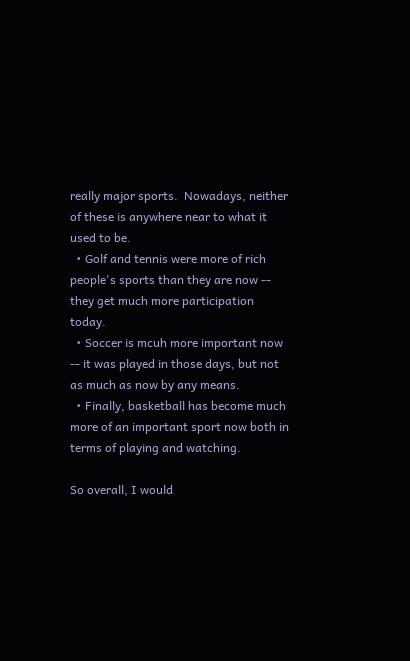really major sports.  Nowadays, neither of these is anywhere near to what it used to be.
  • Golf and tennis were more of rich people's sports than they are now -- they get much more participation today.
  • Soccer is mcuh more important now -- it was played in those days, but not as much as now by any means.
  • Finally, basketball has become much more of an important sport now both in terms of playing and watching.

So overall, I would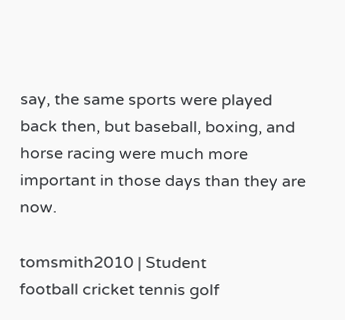say, the same sports were played back then, but baseball, boxing, and horse racing were much more important in those days than they are now.

tomsmith2010 | Student
football cricket tennis golf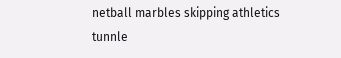netball marbles skipping athletics tunnle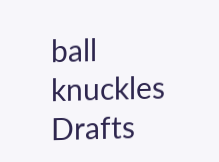ball knuckles Drafts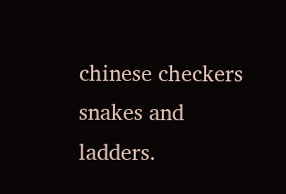chinese checkers snakes and ladders.